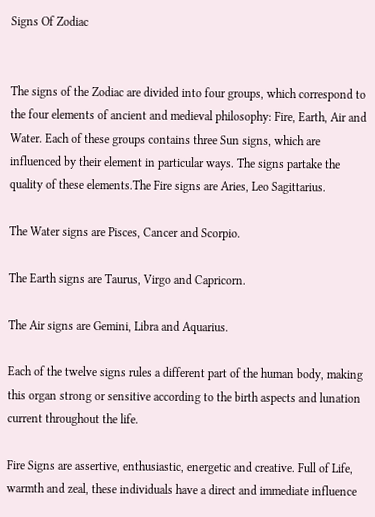Signs Of Zodiac


The signs of the Zodiac are divided into four groups, which correspond to the four elements of ancient and medieval philosophy: Fire, Earth, Air and Water. Each of these groups contains three Sun signs, which are influenced by their element in particular ways. The signs partake the quality of these elements.The Fire signs are Aries, Leo Sagittarius.

The Water signs are Pisces, Cancer and Scorpio.

The Earth signs are Taurus, Virgo and Capricorn.

The Air signs are Gemini, Libra and Aquarius.

Each of the twelve signs rules a different part of the human body, making this organ strong or sensitive according to the birth aspects and lunation current throughout the life.

Fire Signs are assertive, enthusiastic, energetic and creative. Full of Life, warmth and zeal, these individuals have a direct and immediate influence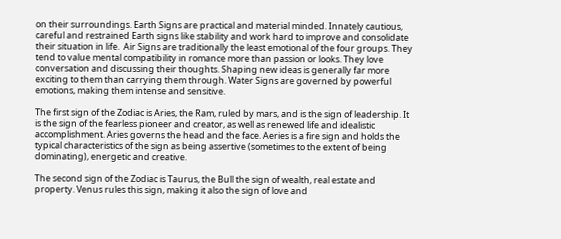on their surroundings. Earth Signs are practical and material minded. Innately cautious, careful and restrained Earth signs like stability and work hard to improve and consolidate their situation in life.  Air Signs are traditionally the least emotional of the four groups. They tend to value mental compatibility in romance more than passion or looks. They love conversation and discussing their thoughts. Shaping new ideas is generally far more exciting to them than carrying them through. Water Signs are governed by powerful emotions, making them intense and sensitive.

The first sign of the Zodiac is Aries, the Ram, ruled by mars, and is the sign of leadership. It is the sign of the fearless pioneer and creator, as well as renewed life and idealistic accomplishment. Aries governs the head and the face. Aeries is a fire sign and holds the typical characteristics of the sign as being assertive (sometimes to the extent of being dominating), energetic and creative.

The second sign of the Zodiac is Taurus, the Bull the sign of wealth, real estate and property. Venus rules this sign, making it also the sign of love and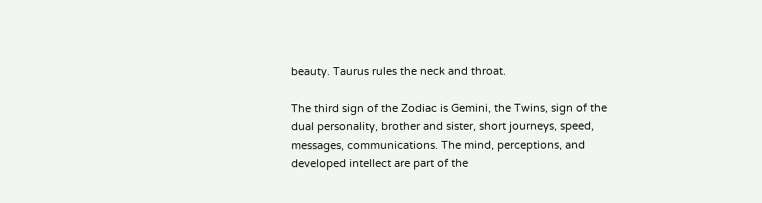beauty. Taurus rules the neck and throat.

The third sign of the Zodiac is Gemini, the Twins, sign of the dual personality, brother and sister, short journeys, speed, messages, communications. The mind, perceptions, and developed intellect are part of the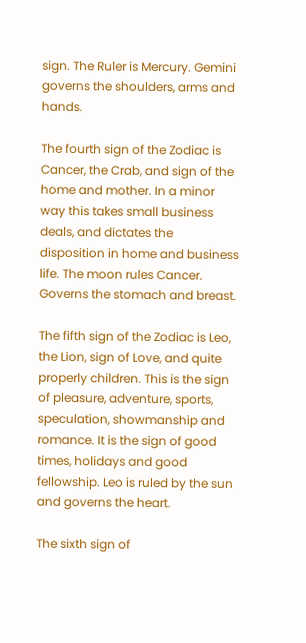sign. The Ruler is Mercury. Gemini governs the shoulders, arms and hands.

The fourth sign of the Zodiac is Cancer, the Crab, and sign of the home and mother. In a minor way this takes small business deals, and dictates the disposition in home and business life. The moon rules Cancer. Governs the stomach and breast.

The fifth sign of the Zodiac is Leo, the Lion, sign of Love, and quite properly children. This is the sign of pleasure, adventure, sports, speculation, showmanship and romance. It is the sign of good times, holidays and good fellowship. Leo is ruled by the sun and governs the heart.

The sixth sign of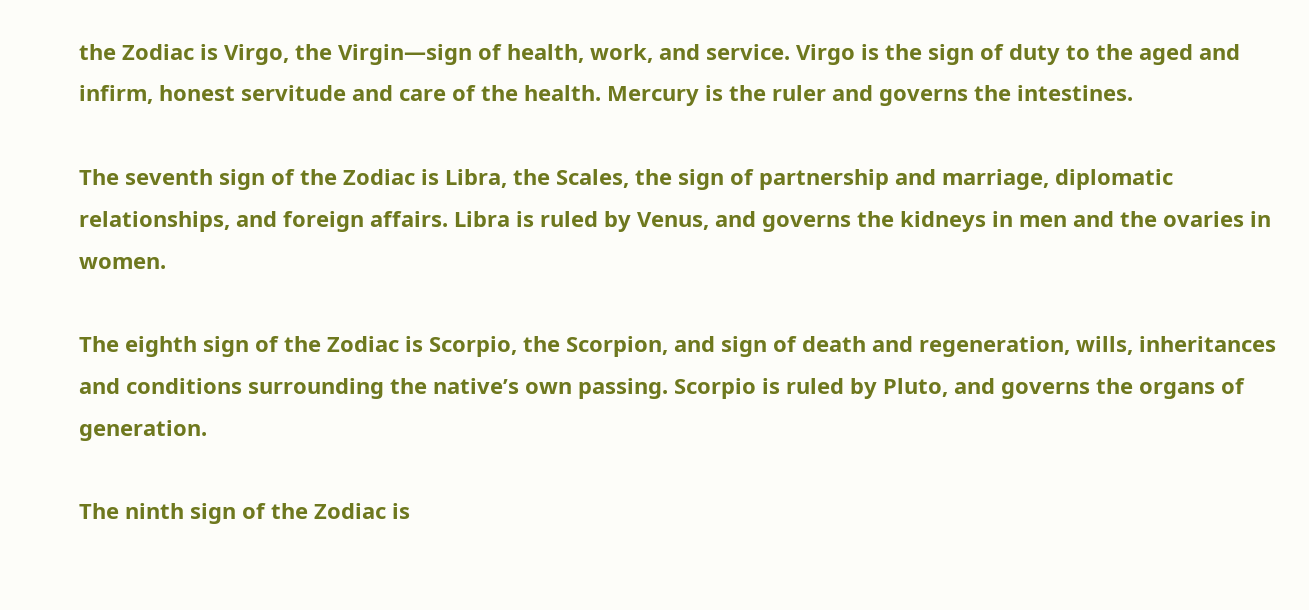the Zodiac is Virgo, the Virgin—sign of health, work, and service. Virgo is the sign of duty to the aged and infirm, honest servitude and care of the health. Mercury is the ruler and governs the intestines.

The seventh sign of the Zodiac is Libra, the Scales, the sign of partnership and marriage, diplomatic relationships, and foreign affairs. Libra is ruled by Venus, and governs the kidneys in men and the ovaries in women.

The eighth sign of the Zodiac is Scorpio, the Scorpion, and sign of death and regeneration, wills, inheritances and conditions surrounding the native’s own passing. Scorpio is ruled by Pluto, and governs the organs of generation.

The ninth sign of the Zodiac is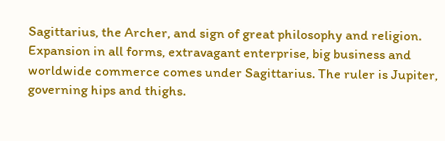Sagittarius, the Archer, and sign of great philosophy and religion. Expansion in all forms, extravagant enterprise, big business and worldwide commerce comes under Sagittarius. The ruler is Jupiter, governing hips and thighs.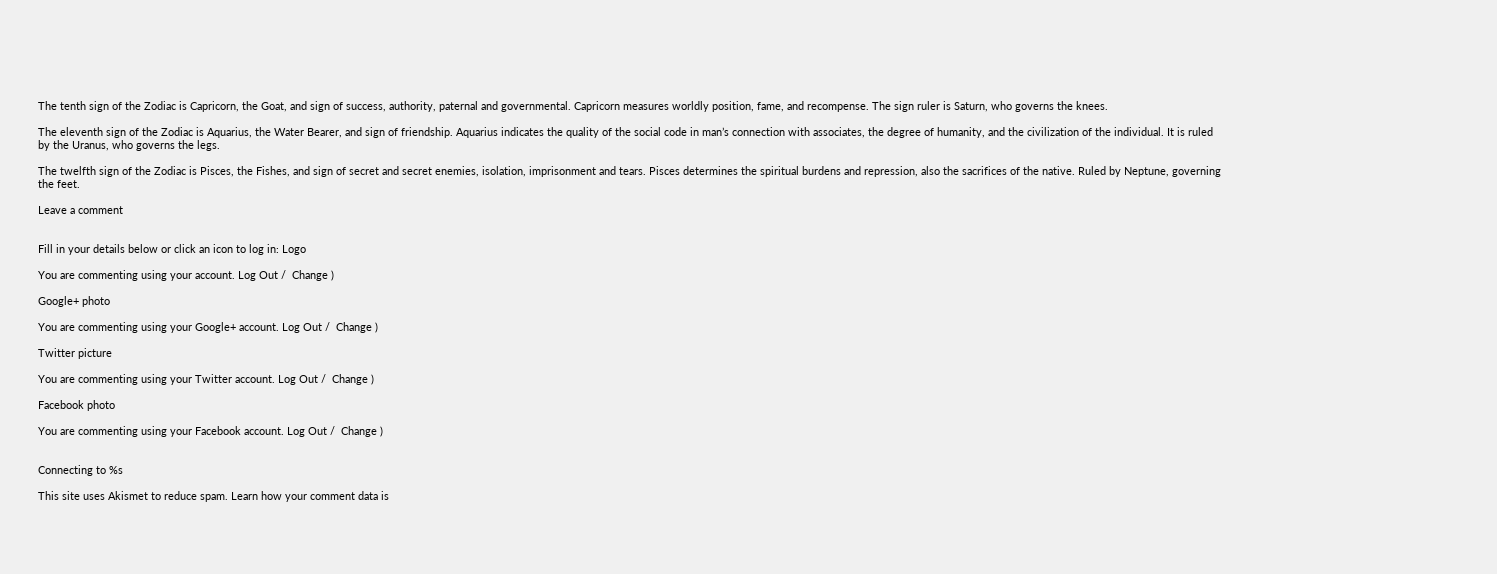The tenth sign of the Zodiac is Capricorn, the Goat, and sign of success, authority, paternal and governmental. Capricorn measures worldly position, fame, and recompense. The sign ruler is Saturn, who governs the knees.

The eleventh sign of the Zodiac is Aquarius, the Water Bearer, and sign of friendship. Aquarius indicates the quality of the social code in man’s connection with associates, the degree of humanity, and the civilization of the individual. It is ruled by the Uranus, who governs the legs.

The twelfth sign of the Zodiac is Pisces, the Fishes, and sign of secret and secret enemies, isolation, imprisonment and tears. Pisces determines the spiritual burdens and repression, also the sacrifices of the native. Ruled by Neptune, governing the feet.

Leave a comment


Fill in your details below or click an icon to log in: Logo

You are commenting using your account. Log Out /  Change )

Google+ photo

You are commenting using your Google+ account. Log Out /  Change )

Twitter picture

You are commenting using your Twitter account. Log Out /  Change )

Facebook photo

You are commenting using your Facebook account. Log Out /  Change )


Connecting to %s

This site uses Akismet to reduce spam. Learn how your comment data is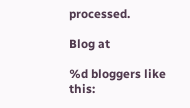processed.

Blog at

%d bloggers like this: